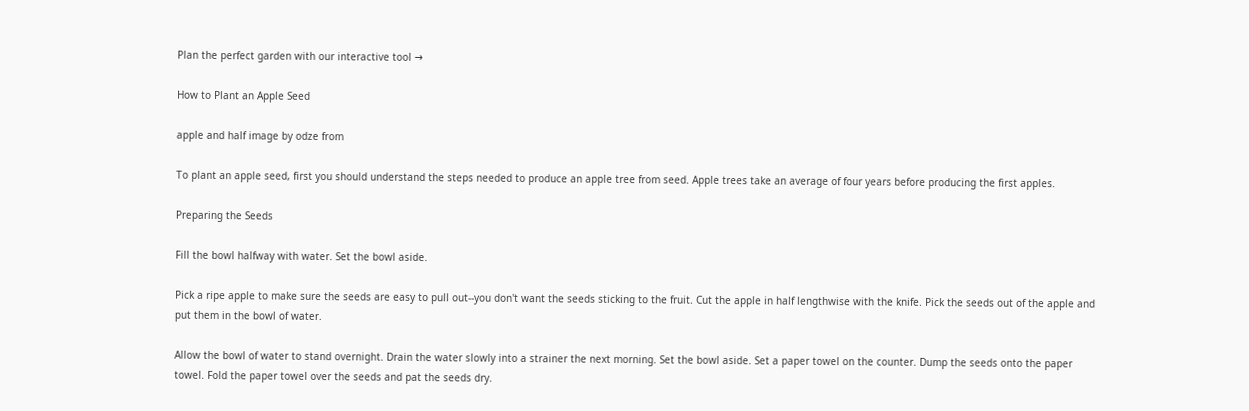Plan the perfect garden with our interactive tool →

How to Plant an Apple Seed

apple and half image by odze from

To plant an apple seed, first you should understand the steps needed to produce an apple tree from seed. Apple trees take an average of four years before producing the first apples.

Preparing the Seeds

Fill the bowl halfway with water. Set the bowl aside.

Pick a ripe apple to make sure the seeds are easy to pull out--you don't want the seeds sticking to the fruit. Cut the apple in half lengthwise with the knife. Pick the seeds out of the apple and put them in the bowl of water.

Allow the bowl of water to stand overnight. Drain the water slowly into a strainer the next morning. Set the bowl aside. Set a paper towel on the counter. Dump the seeds onto the paper towel. Fold the paper towel over the seeds and pat the seeds dry.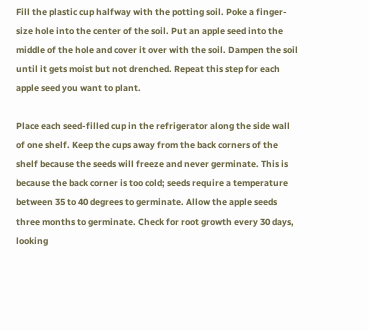Fill the plastic cup halfway with the potting soil. Poke a finger-size hole into the center of the soil. Put an apple seed into the middle of the hole and cover it over with the soil. Dampen the soil until it gets moist but not drenched. Repeat this step for each apple seed you want to plant.

Place each seed-filled cup in the refrigerator along the side wall of one shelf. Keep the cups away from the back corners of the shelf because the seeds will freeze and never germinate. This is because the back corner is too cold; seeds require a temperature between 35 to 40 degrees to germinate. Allow the apple seeds three months to germinate. Check for root growth every 30 days, looking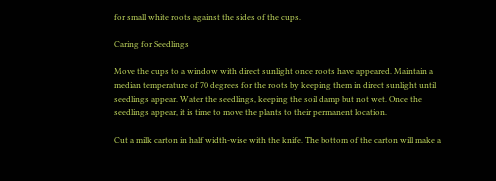for small white roots against the sides of the cups.

Caring for Seedlings

Move the cups to a window with direct sunlight once roots have appeared. Maintain a median temperature of 70 degrees for the roots by keeping them in direct sunlight until seedlings appear. Water the seedlings, keeping the soil damp but not wet. Once the seedlings appear, it is time to move the plants to their permanent location.

Cut a milk carton in half width-wise with the knife. The bottom of the carton will make a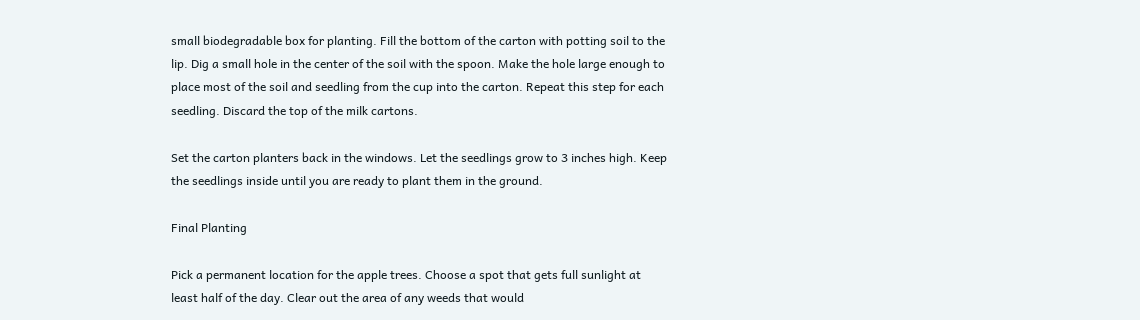small biodegradable box for planting. Fill the bottom of the carton with potting soil to the lip. Dig a small hole in the center of the soil with the spoon. Make the hole large enough to place most of the soil and seedling from the cup into the carton. Repeat this step for each seedling. Discard the top of the milk cartons.

Set the carton planters back in the windows. Let the seedlings grow to 3 inches high. Keep the seedlings inside until you are ready to plant them in the ground.

Final Planting

Pick a permanent location for the apple trees. Choose a spot that gets full sunlight at least half of the day. Clear out the area of any weeds that would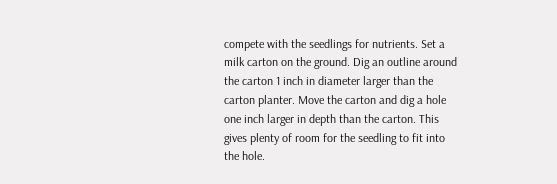compete with the seedlings for nutrients. Set a milk carton on the ground. Dig an outline around the carton 1 inch in diameter larger than the carton planter. Move the carton and dig a hole one inch larger in depth than the carton. This gives plenty of room for the seedling to fit into the hole.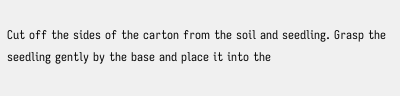Cut off the sides of the carton from the soil and seedling. Grasp the seedling gently by the base and place it into the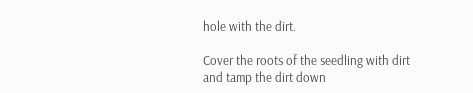hole with the dirt.

Cover the roots of the seedling with dirt and tamp the dirt down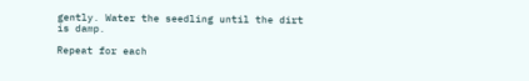gently. Water the seedling until the dirt is damp.

Repeat for each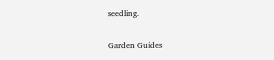seedling.

Garden Guides